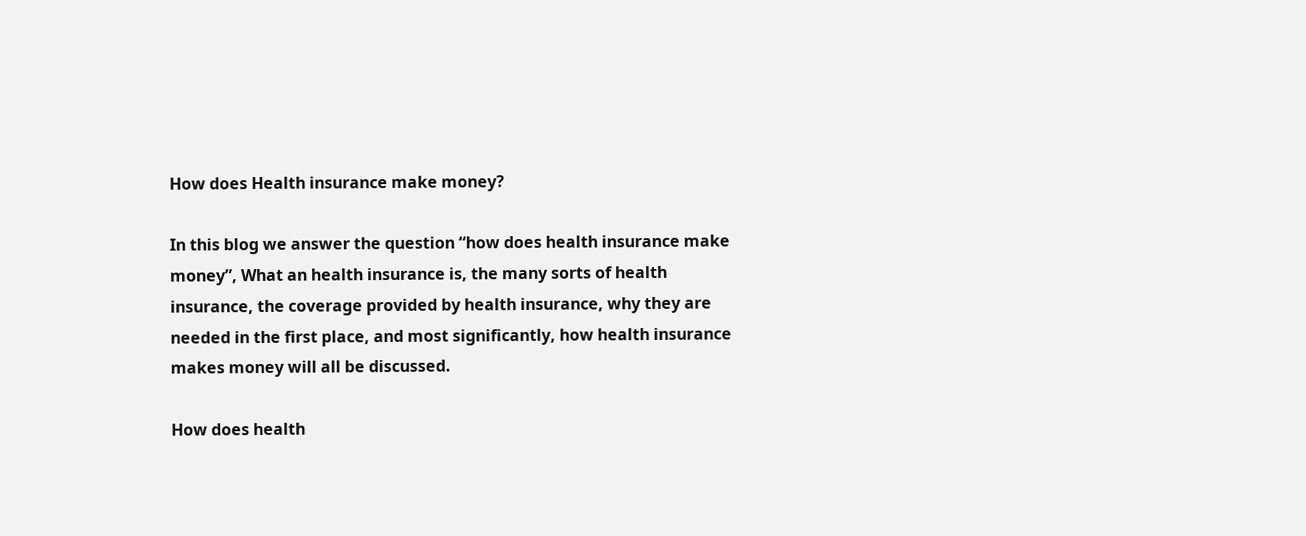How does Health insurance make money?

In this blog we answer the question “how does health insurance make money”, What an health insurance is, the many sorts of health insurance, the coverage provided by health insurance, why they are needed in the first place, and most significantly, how health insurance makes money will all be discussed.

How does health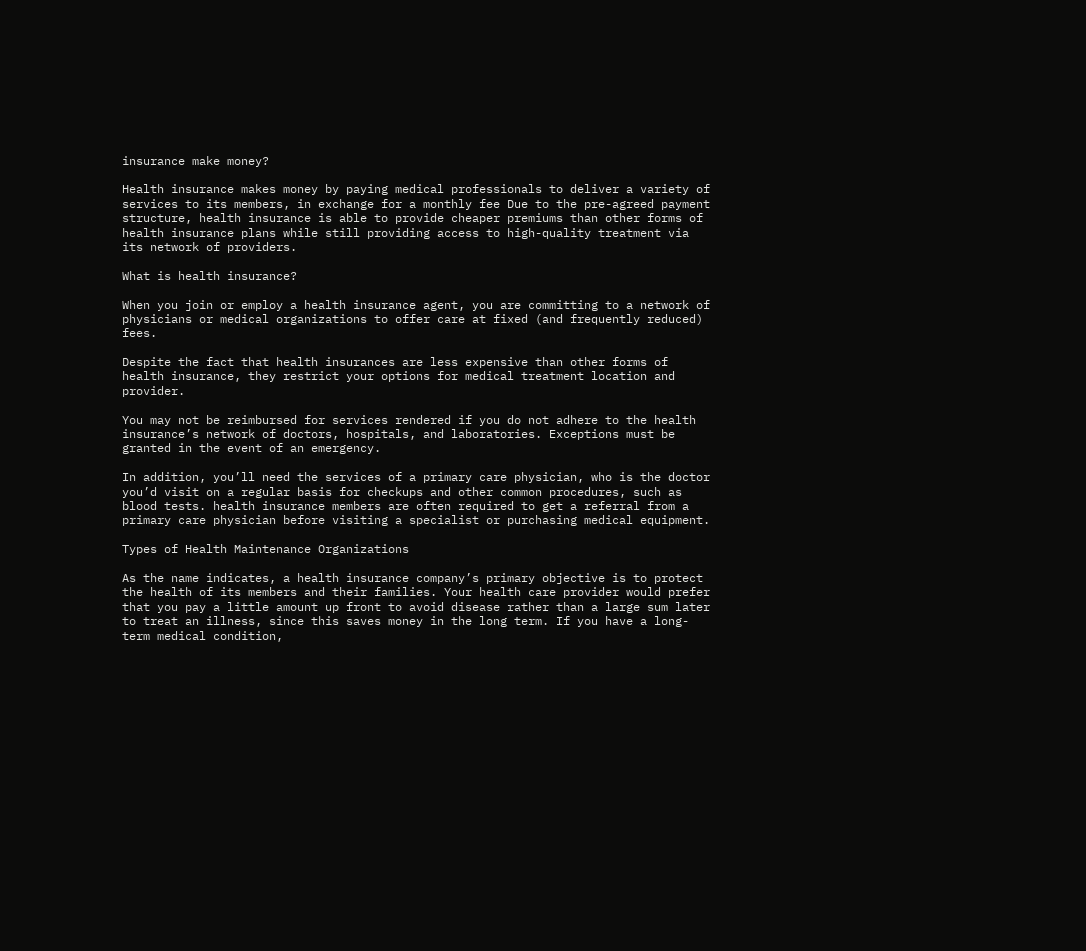insurance make money?

Health insurance makes money by paying medical professionals to deliver a variety of services to its members, in exchange for a monthly fee Due to the pre-agreed payment structure, health insurance is able to provide cheaper premiums than other forms of health insurance plans while still providing access to high-quality treatment via its network of providers.

What is health insurance?

When you join or employ a health insurance agent, you are committing to a network of physicians or medical organizations to offer care at fixed (and frequently reduced) fees.

Despite the fact that health insurances are less expensive than other forms of health insurance, they restrict your options for medical treatment location and provider.

You may not be reimbursed for services rendered if you do not adhere to the health insurance’s network of doctors, hospitals, and laboratories. Exceptions must be granted in the event of an emergency.

In addition, you’ll need the services of a primary care physician, who is the doctor you’d visit on a regular basis for checkups and other common procedures, such as blood tests. health insurance members are often required to get a referral from a primary care physician before visiting a specialist or purchasing medical equipment.

Types of Health Maintenance Organizations

As the name indicates, a health insurance company’s primary objective is to protect the health of its members and their families. Your health care provider would prefer that you pay a little amount up front to avoid disease rather than a large sum later to treat an illness, since this saves money in the long term. If you have a long-term medical condition,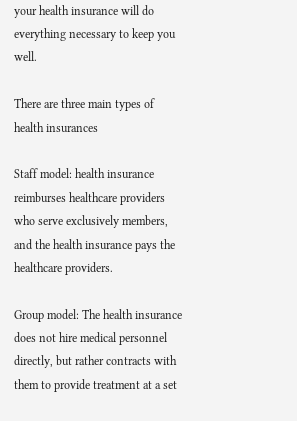your health insurance will do everything necessary to keep you well.

There are three main types of health insurances

Staff model: health insurance reimburses healthcare providers who serve exclusively members, and the health insurance pays the healthcare providers.

Group model: The health insurance does not hire medical personnel directly, but rather contracts with them to provide treatment at a set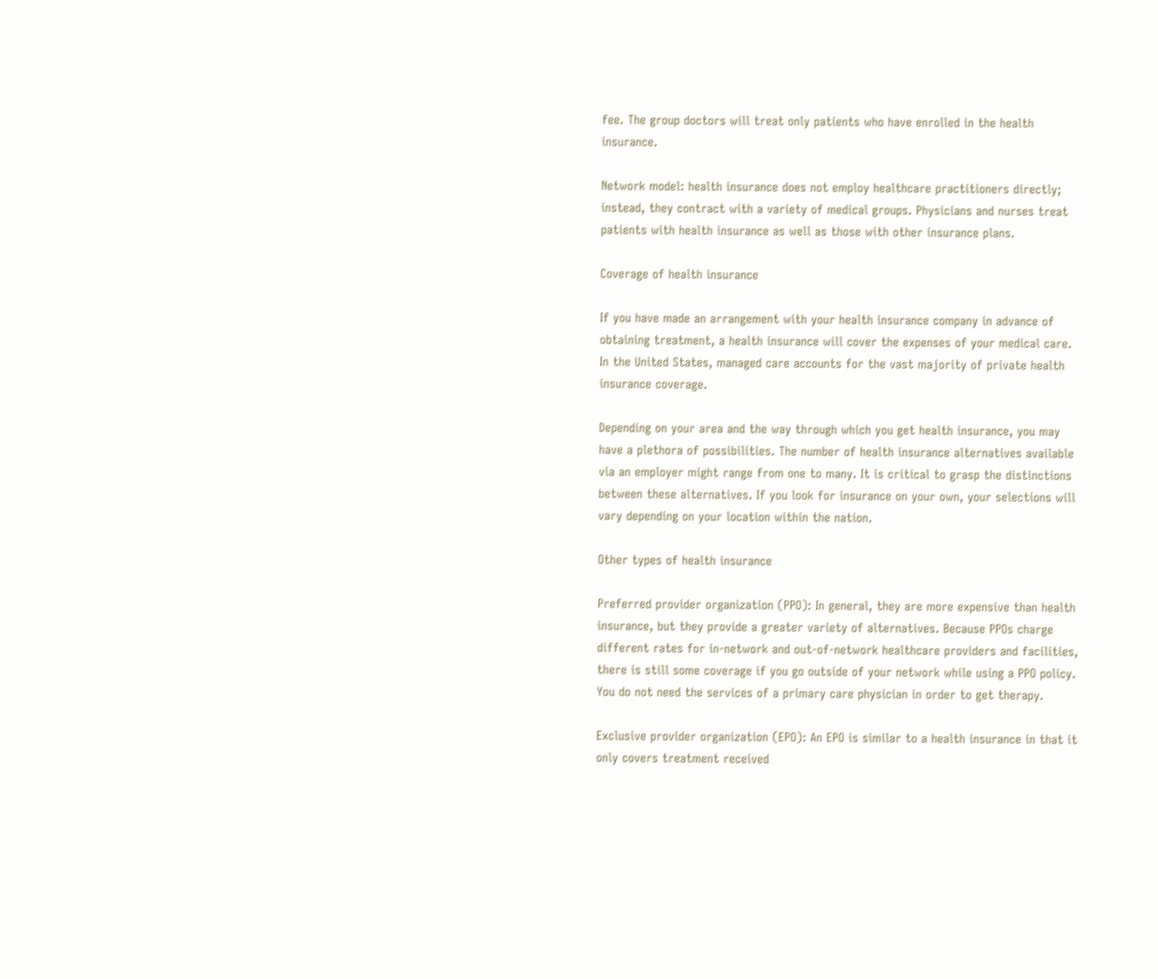fee. The group doctors will treat only patients who have enrolled in the health insurance.

Network model: health insurance does not employ healthcare practitioners directly; instead, they contract with a variety of medical groups. Physicians and nurses treat patients with health insurance as well as those with other insurance plans.

Coverage of health insurance

If you have made an arrangement with your health insurance company in advance of obtaining treatment, a health insurance will cover the expenses of your medical care. In the United States, managed care accounts for the vast majority of private health insurance coverage.

Depending on your area and the way through which you get health insurance, you may have a plethora of possibilities. The number of health insurance alternatives available via an employer might range from one to many. It is critical to grasp the distinctions between these alternatives. If you look for insurance on your own, your selections will vary depending on your location within the nation.

Other types of health insurance

Preferred provider organization (PPO): In general, they are more expensive than health insurance, but they provide a greater variety of alternatives. Because PPOs charge different rates for in-network and out-of-network healthcare providers and facilities, there is still some coverage if you go outside of your network while using a PPO policy. You do not need the services of a primary care physician in order to get therapy.

Exclusive provider organization (EPO): An EPO is similar to a health insurance in that it only covers treatment received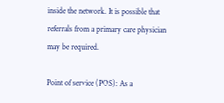inside the network. It is possible that referrals from a primary care physician may be required.

Point of service (POS): As a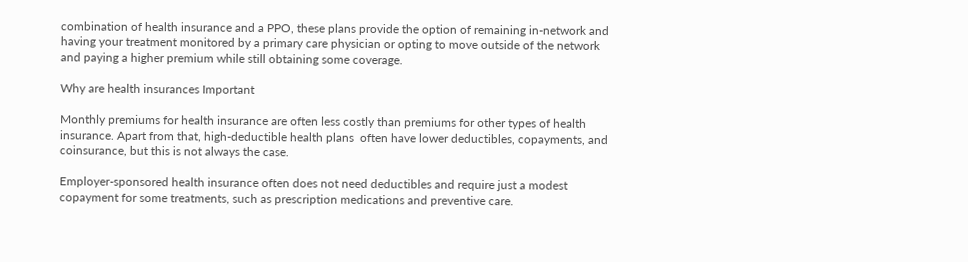combination of health insurance and a PPO, these plans provide the option of remaining in-network and having your treatment monitored by a primary care physician or opting to move outside of the network and paying a higher premium while still obtaining some coverage.

Why are health insurances Important

Monthly premiums for health insurance are often less costly than premiums for other types of health insurance. Apart from that, high-deductible health plans  often have lower deductibles, copayments, and coinsurance, but this is not always the case.

Employer-sponsored health insurance often does not need deductibles and require just a modest copayment for some treatments, such as prescription medications and preventive care.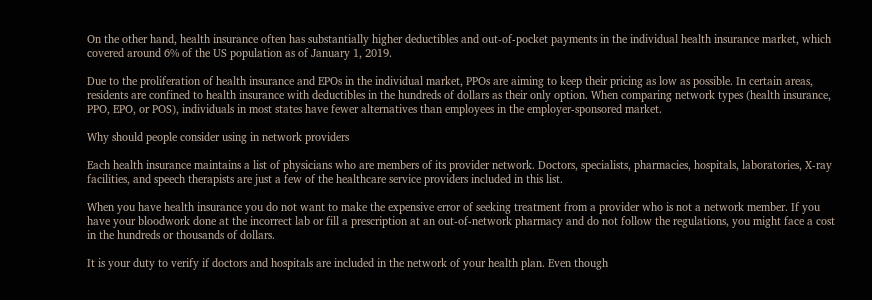On the other hand, health insurance often has substantially higher deductibles and out-of-pocket payments in the individual health insurance market, which covered around 6% of the US population as of January 1, 2019.

Due to the proliferation of health insurance and EPOs in the individual market, PPOs are aiming to keep their pricing as low as possible. In certain areas, residents are confined to health insurance with deductibles in the hundreds of dollars as their only option. When comparing network types (health insurance, PPO, EPO, or POS), individuals in most states have fewer alternatives than employees in the employer-sponsored market.

Why should people consider using in network providers

Each health insurance maintains a list of physicians who are members of its provider network. Doctors, specialists, pharmacies, hospitals, laboratories, X-ray facilities, and speech therapists are just a few of the healthcare service providers included in this list.

When you have health insurance you do not want to make the expensive error of seeking treatment from a provider who is not a network member. If you have your bloodwork done at the incorrect lab or fill a prescription at an out-of-network pharmacy and do not follow the regulations, you might face a cost in the hundreds or thousands of dollars.

It is your duty to verify if doctors and hospitals are included in the network of your health plan. Even though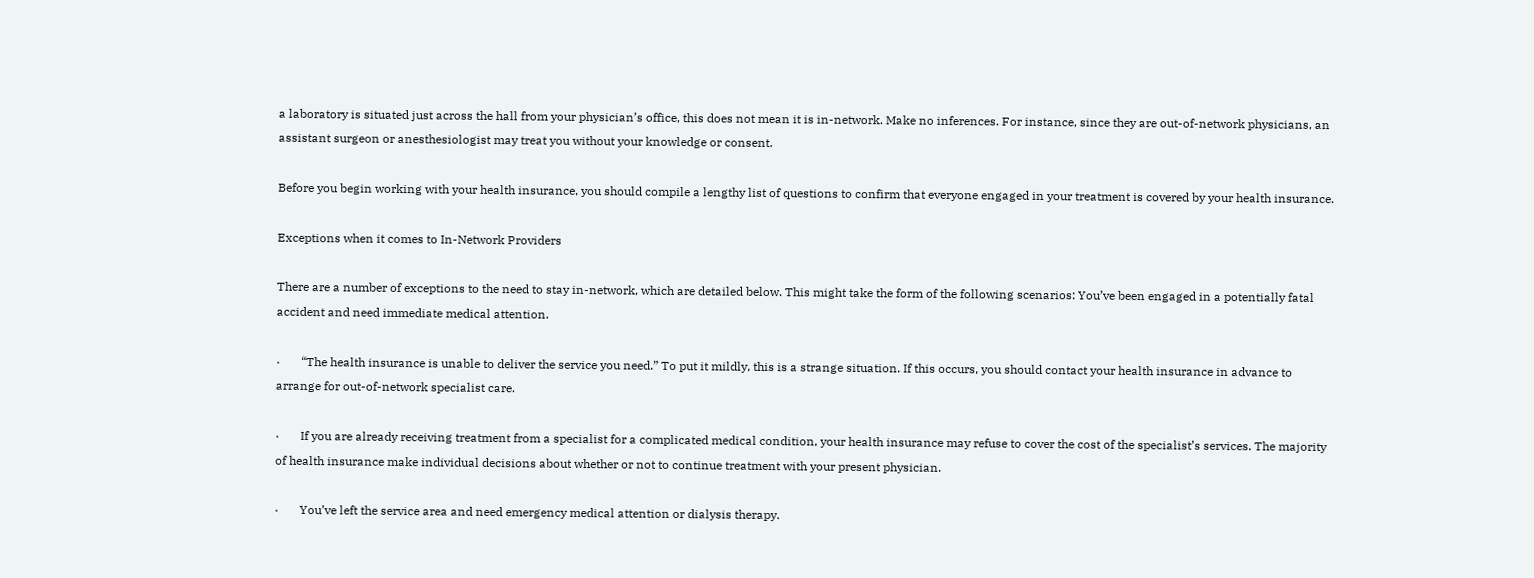a laboratory is situated just across the hall from your physician’s office, this does not mean it is in-network. Make no inferences. For instance, since they are out-of-network physicians, an assistant surgeon or anesthesiologist may treat you without your knowledge or consent.

Before you begin working with your health insurance, you should compile a lengthy list of questions to confirm that everyone engaged in your treatment is covered by your health insurance.

Exceptions when it comes to In-Network Providers

There are a number of exceptions to the need to stay in-network, which are detailed below. This might take the form of the following scenarios: You’ve been engaged in a potentially fatal accident and need immediate medical attention.

·       “The health insurance is unable to deliver the service you need.” To put it mildly, this is a strange situation. If this occurs, you should contact your health insurance in advance to arrange for out-of-network specialist care.

·       If you are already receiving treatment from a specialist for a complicated medical condition, your health insurance may refuse to cover the cost of the specialist’s services. The majority of health insurance make individual decisions about whether or not to continue treatment with your present physician.

·       You’ve left the service area and need emergency medical attention or dialysis therapy.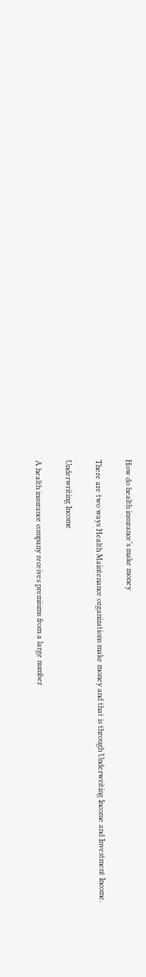How do health insurance’s make money

There are two ways Health Maintenance organizations make money and that is through Underwriting Income and Investment Income.

Underwriting Income

A health insurance company receives premiums from a large number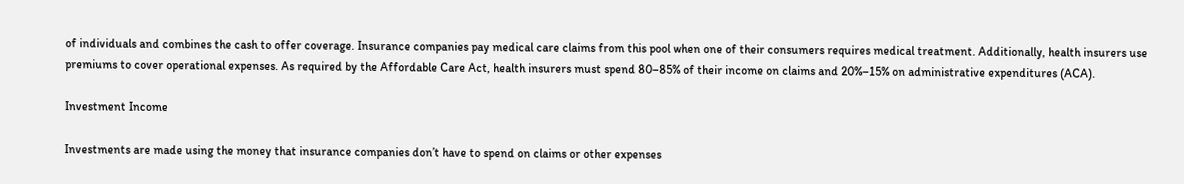of individuals and combines the cash to offer coverage. Insurance companies pay medical care claims from this pool when one of their consumers requires medical treatment. Additionally, health insurers use premiums to cover operational expenses. As required by the Affordable Care Act, health insurers must spend 80–85% of their income on claims and 20%–15% on administrative expenditures (ACA).

Investment Income

Investments are made using the money that insurance companies don’t have to spend on claims or other expenses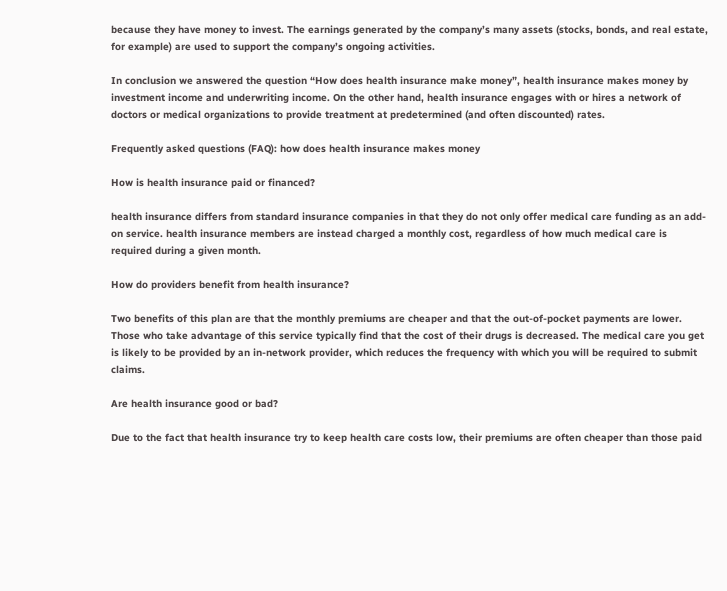because they have money to invest. The earnings generated by the company’s many assets (stocks, bonds, and real estate, for example) are used to support the company’s ongoing activities.

In conclusion we answered the question “How does health insurance make money”, health insurance makes money by investment income and underwriting income. On the other hand, health insurance engages with or hires a network of doctors or medical organizations to provide treatment at predetermined (and often discounted) rates.

Frequently asked questions (FAQ): how does health insurance makes money

How is health insurance paid or financed?

health insurance differs from standard insurance companies in that they do not only offer medical care funding as an add-on service. health insurance members are instead charged a monthly cost, regardless of how much medical care is required during a given month.

How do providers benefit from health insurance?

Two benefits of this plan are that the monthly premiums are cheaper and that the out-of-pocket payments are lower. Those who take advantage of this service typically find that the cost of their drugs is decreased. The medical care you get is likely to be provided by an in-network provider, which reduces the frequency with which you will be required to submit claims.

Are health insurance good or bad?

Due to the fact that health insurance try to keep health care costs low, their premiums are often cheaper than those paid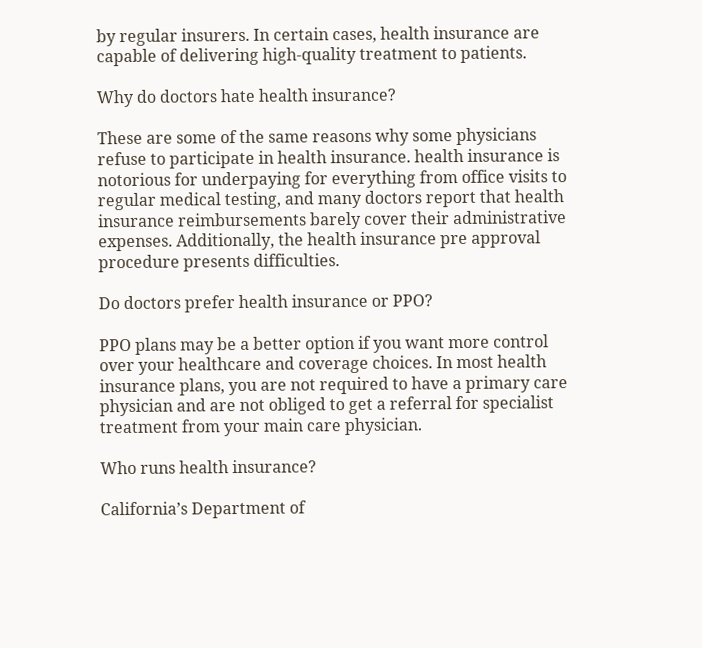by regular insurers. In certain cases, health insurance are capable of delivering high-quality treatment to patients.

Why do doctors hate health insurance?

These are some of the same reasons why some physicians refuse to participate in health insurance. health insurance is notorious for underpaying for everything from office visits to regular medical testing, and many doctors report that health insurance reimbursements barely cover their administrative expenses. Additionally, the health insurance pre approval procedure presents difficulties.

Do doctors prefer health insurance or PPO?

PPO plans may be a better option if you want more control over your healthcare and coverage choices. In most health insurance plans, you are not required to have a primary care physician and are not obliged to get a referral for specialist treatment from your main care physician.

Who runs health insurance?

California’s Department of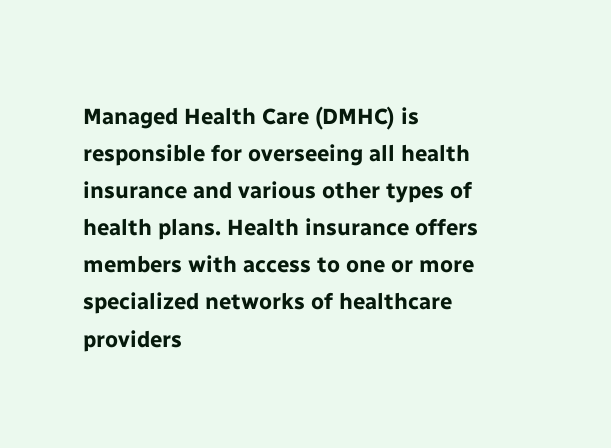Managed Health Care (DMHC) is responsible for overseeing all health insurance and various other types of health plans. Health insurance offers members with access to one or more specialized networks of healthcare providers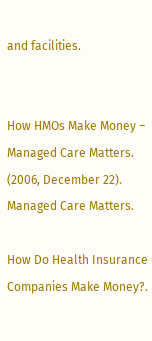and facilities.


How HMOs Make Money – Managed Care Matters. (2006, December 22). Managed Care Matters.

How Do Health Insurance Companies Make Money?.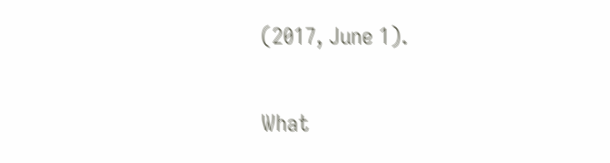(2017, June 1).

What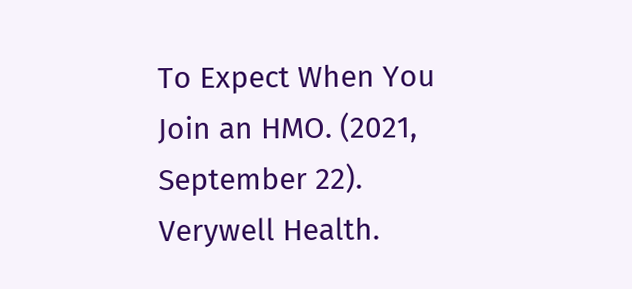To Expect When You Join an HMO. (2021, September 22). Verywell Health.